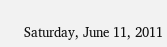Saturday, June 11, 2011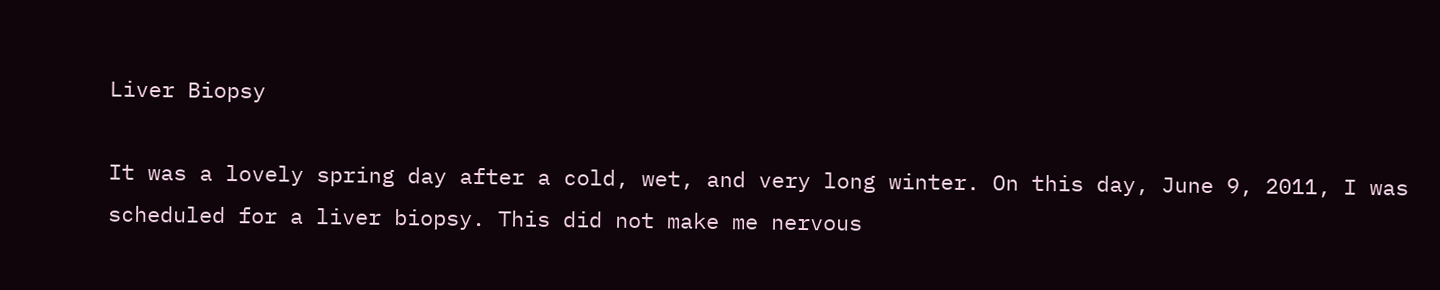Liver Biopsy

It was a lovely spring day after a cold, wet, and very long winter. On this day, June 9, 2011, I was scheduled for a liver biopsy. This did not make me nervous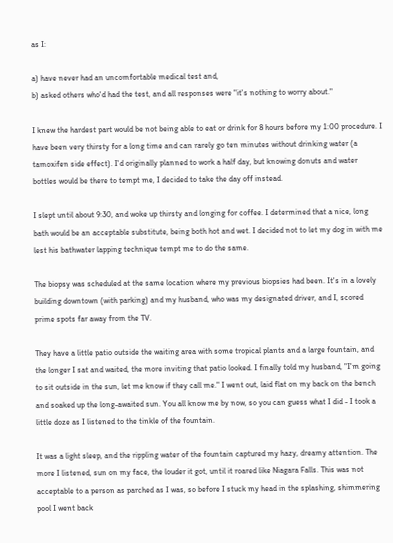as I:

a) have never had an uncomfortable medical test and,
b) asked others who'd had the test, and all responses were "it's nothing to worry about."

I knew the hardest part would be not being able to eat or drink for 8 hours before my 1:00 procedure. I have been very thirsty for a long time and can rarely go ten minutes without drinking water (a tamoxifen side effect). I'd originally planned to work a half day, but knowing donuts and water bottles would be there to tempt me, I decided to take the day off instead.

I slept until about 9:30, and woke up thirsty and longing for coffee. I determined that a nice, long bath would be an acceptable substitute, being both hot and wet. I decided not to let my dog in with me lest his bathwater lapping technique tempt me to do the same.

The biopsy was scheduled at the same location where my previous biopsies had been. It's in a lovely building downtown (with parking) and my husband, who was my designated driver, and I, scored prime spots far away from the TV.

They have a little patio outside the waiting area with some tropical plants and a large fountain, and the longer I sat and waited, the more inviting that patio looked. I finally told my husband, "I'm going to sit outside in the sun, let me know if they call me." I went out, laid flat on my back on the bench and soaked up the long-awaited sun. You all know me by now, so you can guess what I did - I took a little doze as I listened to the tinkle of the fountain.

It was a light sleep, and the rippling water of the fountain captured my hazy, dreamy attention. The more I listened, sun on my face, the louder it got, until it roared like Niagara Falls. This was not acceptable to a person as parched as I was, so before I stuck my head in the splashing, shimmering pool I went back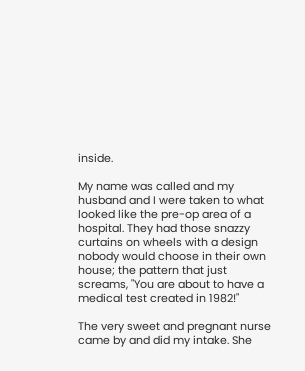inside.

My name was called and my husband and I were taken to what looked like the pre-op area of a hospital. They had those snazzy curtains on wheels with a design nobody would choose in their own house; the pattern that just screams, "You are about to have a medical test created in 1982!"

The very sweet and pregnant nurse came by and did my intake. She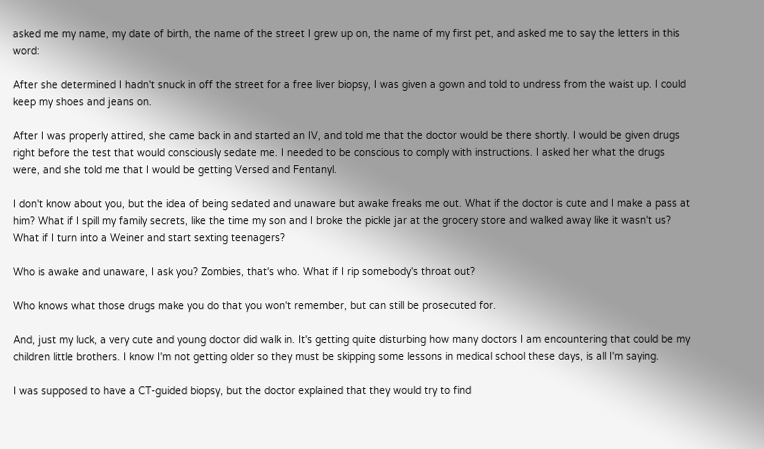asked me my name, my date of birth, the name of the street I grew up on, the name of my first pet, and asked me to say the letters in this word:

After she determined I hadn't snuck in off the street for a free liver biopsy, I was given a gown and told to undress from the waist up. I could keep my shoes and jeans on.

After I was properly attired, she came back in and started an IV, and told me that the doctor would be there shortly. I would be given drugs right before the test that would consciously sedate me. I needed to be conscious to comply with instructions. I asked her what the drugs were, and she told me that I would be getting Versed and Fentanyl.

I don't know about you, but the idea of being sedated and unaware but awake freaks me out. What if the doctor is cute and I make a pass at him? What if I spill my family secrets, like the time my son and I broke the pickle jar at the grocery store and walked away like it wasn't us? What if I turn into a Weiner and start sexting teenagers?

Who is awake and unaware, I ask you? Zombies, that's who. What if I rip somebody's throat out?

Who knows what those drugs make you do that you won't remember, but can still be prosecuted for.

And, just my luck, a very cute and young doctor did walk in. It's getting quite disturbing how many doctors I am encountering that could be my children little brothers. I know I'm not getting older so they must be skipping some lessons in medical school these days, is all I'm saying.

I was supposed to have a CT-guided biopsy, but the doctor explained that they would try to find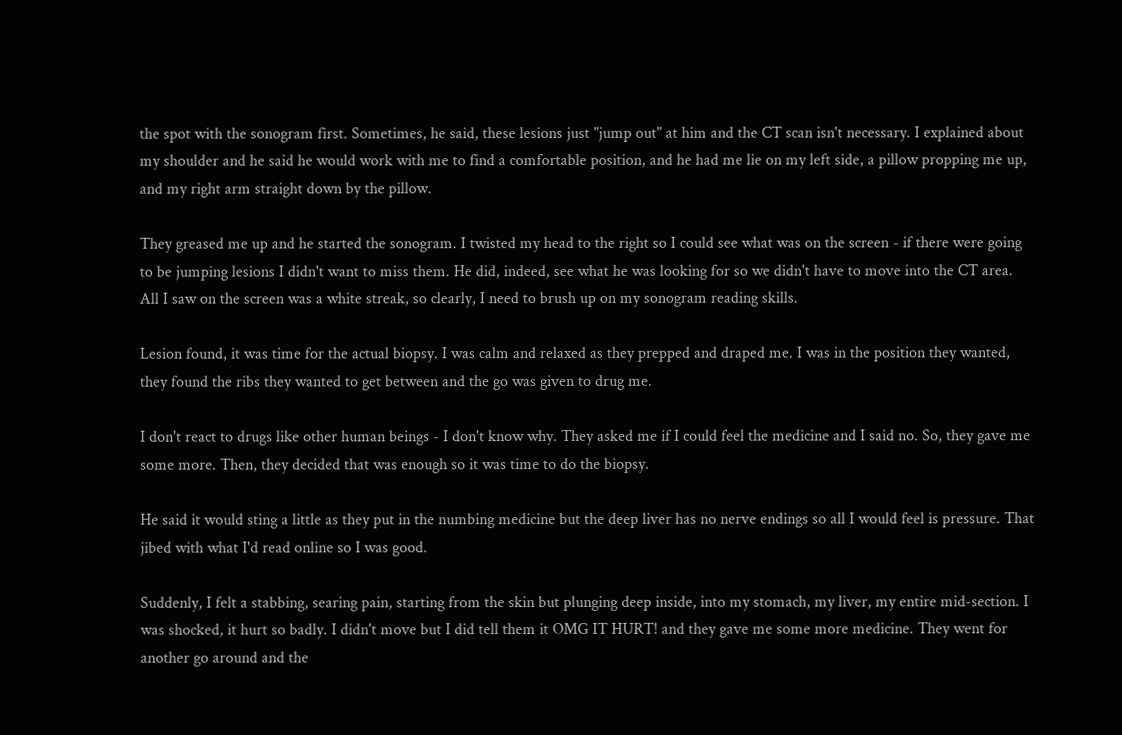the spot with the sonogram first. Sometimes, he said, these lesions just "jump out" at him and the CT scan isn't necessary. I explained about my shoulder and he said he would work with me to find a comfortable position, and he had me lie on my left side, a pillow propping me up, and my right arm straight down by the pillow.

They greased me up and he started the sonogram. I twisted my head to the right so I could see what was on the screen - if there were going to be jumping lesions I didn't want to miss them. He did, indeed, see what he was looking for so we didn't have to move into the CT area. All I saw on the screen was a white streak, so clearly, I need to brush up on my sonogram reading skills.

Lesion found, it was time for the actual biopsy. I was calm and relaxed as they prepped and draped me. I was in the position they wanted, they found the ribs they wanted to get between and the go was given to drug me.

I don't react to drugs like other human beings - I don't know why. They asked me if I could feel the medicine and I said no. So, they gave me some more. Then, they decided that was enough so it was time to do the biopsy.

He said it would sting a little as they put in the numbing medicine but the deep liver has no nerve endings so all I would feel is pressure. That jibed with what I'd read online so I was good.

Suddenly, I felt a stabbing, searing pain, starting from the skin but plunging deep inside, into my stomach, my liver, my entire mid-section. I was shocked, it hurt so badly. I didn't move but I did tell them it OMG IT HURT! and they gave me some more medicine. They went for another go around and the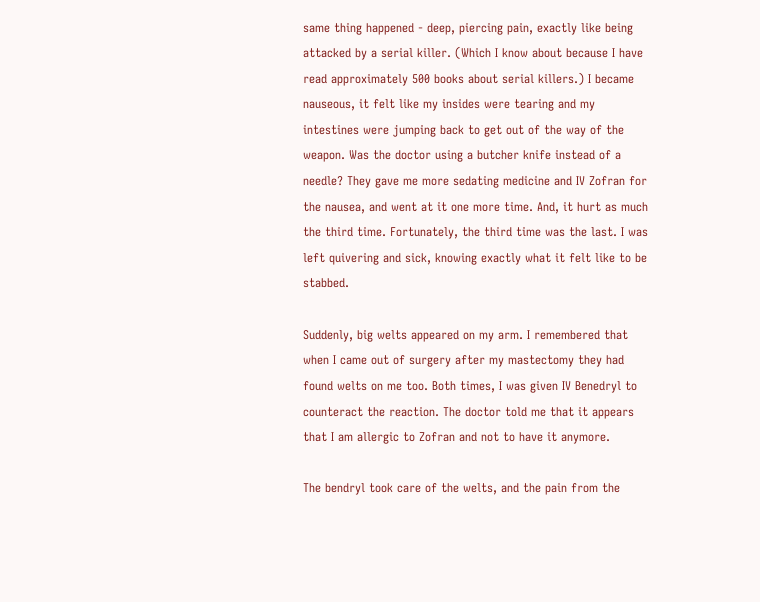same thing happened - deep, piercing pain, exactly like being attacked by a serial killer. (Which I know about because I have read approximately 500 books about serial killers.) I became nauseous, it felt like my insides were tearing and my intestines were jumping back to get out of the way of the weapon. Was the doctor using a butcher knife instead of a needle? They gave me more sedating medicine and IV Zofran for the nausea, and went at it one more time. And, it hurt as much the third time. Fortunately, the third time was the last. I was left quivering and sick, knowing exactly what it felt like to be stabbed.

Suddenly, big welts appeared on my arm. I remembered that when I came out of surgery after my mastectomy they had found welts on me too. Both times, I was given IV Benedryl to counteract the reaction. The doctor told me that it appears that I am allergic to Zofran and not to have it anymore.

The bendryl took care of the welts, and the pain from the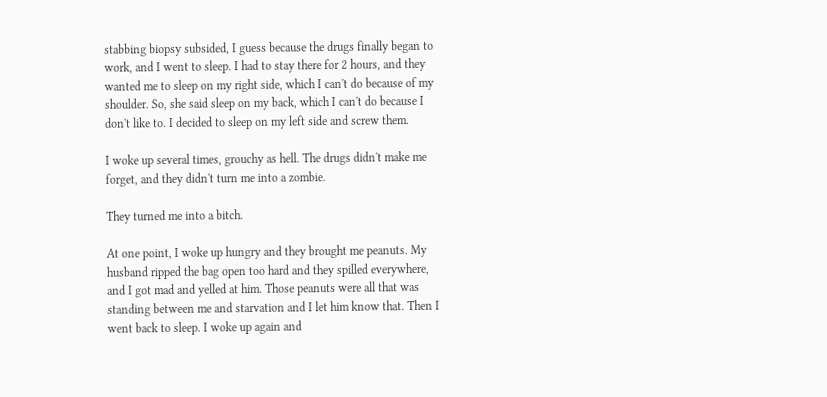stabbing biopsy subsided, I guess because the drugs finally began to work, and I went to sleep. I had to stay there for 2 hours, and they wanted me to sleep on my right side, which I can't do because of my shoulder. So, she said sleep on my back, which I can't do because I don't like to. I decided to sleep on my left side and screw them.

I woke up several times, grouchy as hell. The drugs didn't make me forget, and they didn't turn me into a zombie.

They turned me into a bitch.

At one point, I woke up hungry and they brought me peanuts. My husband ripped the bag open too hard and they spilled everywhere, and I got mad and yelled at him. Those peanuts were all that was standing between me and starvation and I let him know that. Then I went back to sleep. I woke up again and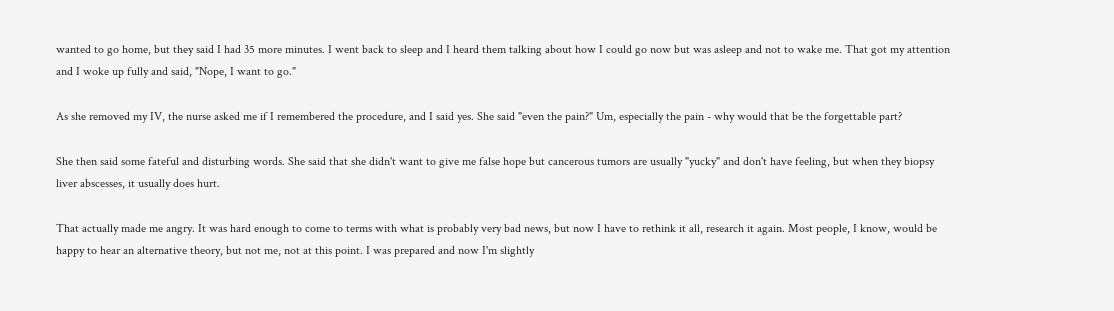wanted to go home, but they said I had 35 more minutes. I went back to sleep and I heard them talking about how I could go now but was asleep and not to wake me. That got my attention and I woke up fully and said, "Nope, I want to go."

As she removed my IV, the nurse asked me if I remembered the procedure, and I said yes. She said "even the pain?" Um, especially the pain - why would that be the forgettable part?

She then said some fateful and disturbing words. She said that she didn't want to give me false hope but cancerous tumors are usually "yucky" and don't have feeling, but when they biopsy liver abscesses, it usually does hurt.

That actually made me angry. It was hard enough to come to terms with what is probably very bad news, but now I have to rethink it all, research it again. Most people, I know, would be happy to hear an alternative theory, but not me, not at this point. I was prepared and now I'm slightly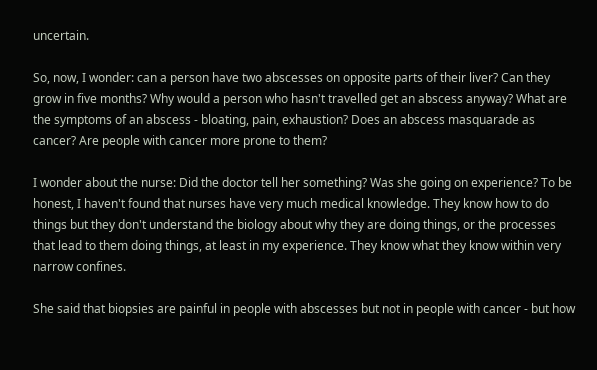uncertain.

So, now, I wonder: can a person have two abscesses on opposite parts of their liver? Can they grow in five months? Why would a person who hasn't travelled get an abscess anyway? What are the symptoms of an abscess - bloating, pain, exhaustion? Does an abscess masquarade as cancer? Are people with cancer more prone to them?

I wonder about the nurse: Did the doctor tell her something? Was she going on experience? To be honest, I haven't found that nurses have very much medical knowledge. They know how to do things but they don't understand the biology about why they are doing things, or the processes that lead to them doing things, at least in my experience. They know what they know within very narrow confines.

She said that biopsies are painful in people with abscesses but not in people with cancer - but how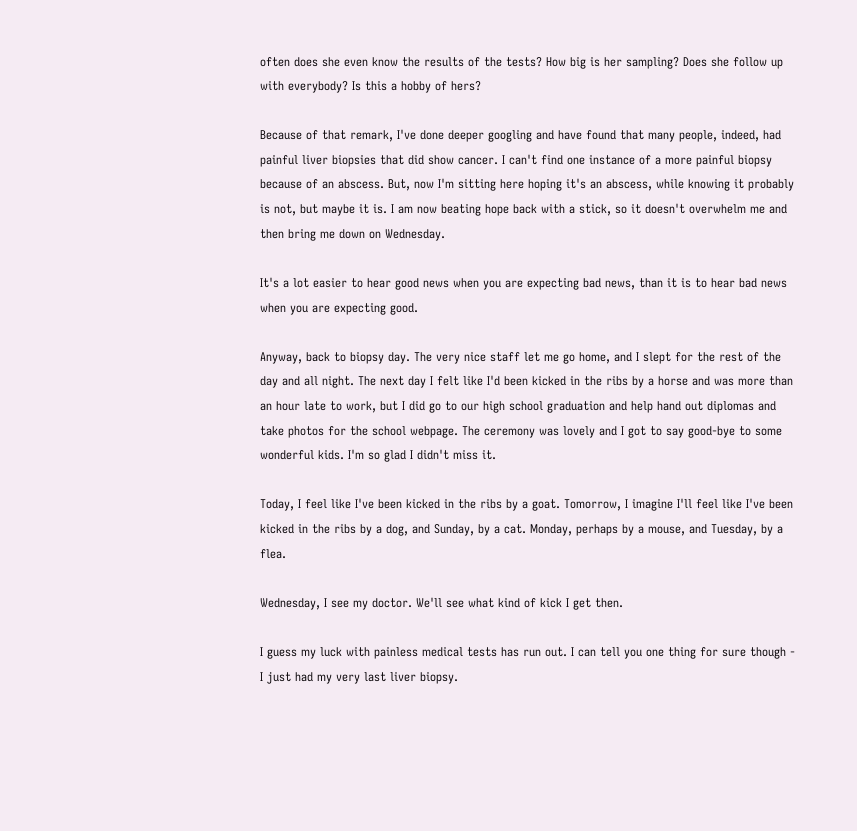often does she even know the results of the tests? How big is her sampling? Does she follow up with everybody? Is this a hobby of hers?

Because of that remark, I've done deeper googling and have found that many people, indeed, had painful liver biopsies that did show cancer. I can't find one instance of a more painful biopsy because of an abscess. But, now I'm sitting here hoping it's an abscess, while knowing it probably is not, but maybe it is. I am now beating hope back with a stick, so it doesn't overwhelm me and then bring me down on Wednesday.

It's a lot easier to hear good news when you are expecting bad news, than it is to hear bad news when you are expecting good.

Anyway, back to biopsy day. The very nice staff let me go home, and I slept for the rest of the day and all night. The next day I felt like I'd been kicked in the ribs by a horse and was more than an hour late to work, but I did go to our high school graduation and help hand out diplomas and take photos for the school webpage. The ceremony was lovely and I got to say good-bye to some wonderful kids. I'm so glad I didn't miss it.

Today, I feel like I've been kicked in the ribs by a goat. Tomorrow, I imagine I'll feel like I've been kicked in the ribs by a dog, and Sunday, by a cat. Monday, perhaps by a mouse, and Tuesday, by a flea.

Wednesday, I see my doctor. We'll see what kind of kick I get then.

I guess my luck with painless medical tests has run out. I can tell you one thing for sure though - I just had my very last liver biopsy.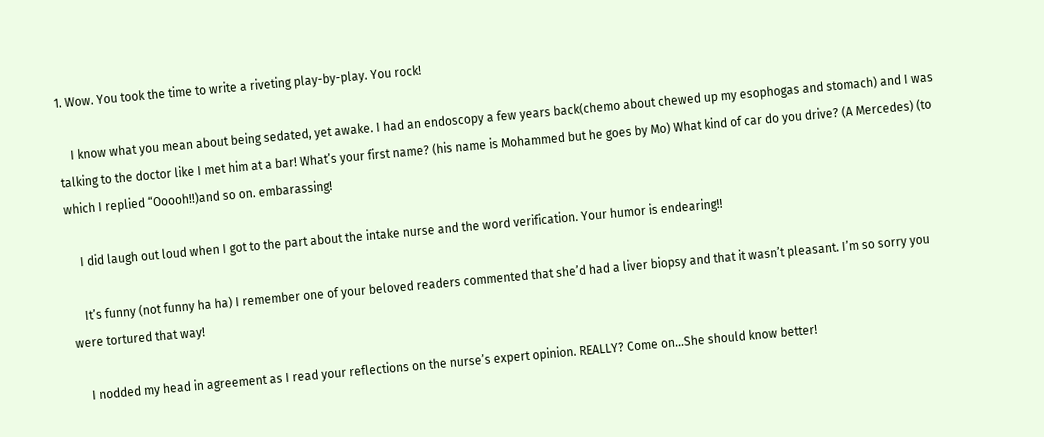1. Wow. You took the time to write a riveting play-by-play. You rock!

    I know what you mean about being sedated, yet awake. I had an endoscopy a few years back(chemo about chewed up my esophogas and stomach) and I was talking to the doctor like I met him at a bar! What’s your first name? (his name is Mohammed but he goes by Mo) What kind of car do you drive? (A Mercedes) (to which I replied “Ooooh!!)and so on. embarassing!

    I did laugh out loud when I got to the part about the intake nurse and the word verification. Your humor is endearing!!

    It’s funny (not funny ha ha) I remember one of your beloved readers commented that she’d had a liver biopsy and that it wasn’t pleasant. I’m so sorry you were tortured that way!

    I nodded my head in agreement as I read your reflections on the nurse’s expert opinion. REALLY? Come on…She should know better!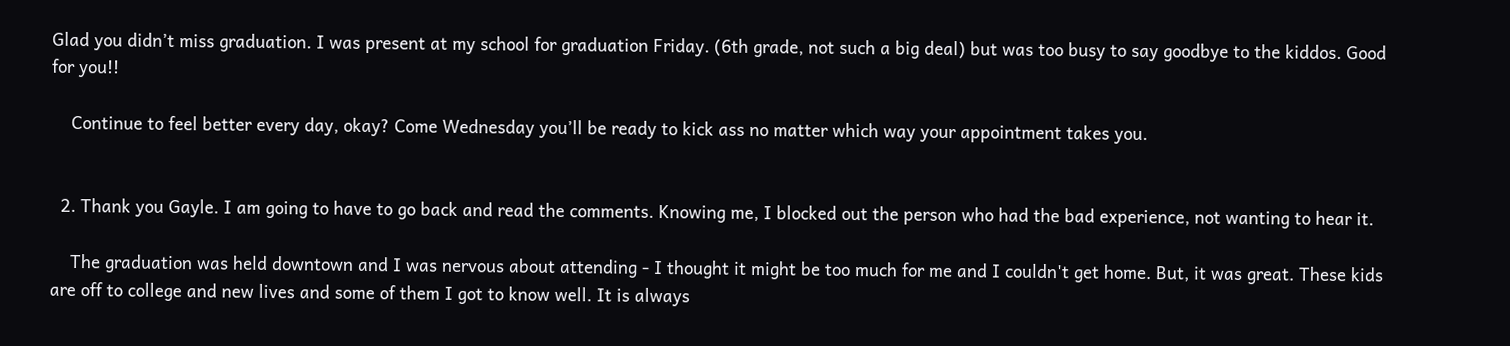Glad you didn’t miss graduation. I was present at my school for graduation Friday. (6th grade, not such a big deal) but was too busy to say goodbye to the kiddos. Good for you!!

    Continue to feel better every day, okay? Come Wednesday you’ll be ready to kick ass no matter which way your appointment takes you.


  2. Thank you Gayle. I am going to have to go back and read the comments. Knowing me, I blocked out the person who had the bad experience, not wanting to hear it.

    The graduation was held downtown and I was nervous about attending - I thought it might be too much for me and I couldn't get home. But, it was great. These kids are off to college and new lives and some of them I got to know well. It is always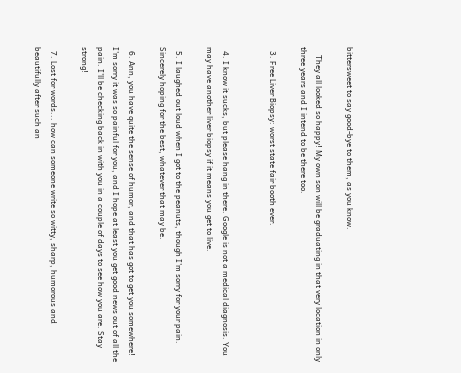bittersweet to say good-bye to them, as you know.

    They all looked so happy! My own son will be graduating in that very location in only three years and I intend to be there too.

  3. Free Liver Biopsy: worst state fair booth ever.


  4. I know it sucks, but please hang in there. Google is not a medical diagnosis. You may have another liver biopsy if it means you get to live.

  5. I laughed out loud when I got to the peanuts, though I'm sorry for your pain. Sincerely hoping for the best, whatever that may be.

  6. Ann, you have quite the sense of humor, and that has got to get you somewhere! I'm sorry it was so painful for you, and I hope at least you get good news out of all the pain. I'll be checking back in with you in a couple of days to see how you are. Stay strong!

  7. Lost for words... how can someone write so witty, sharp, humorous and beautifully after such an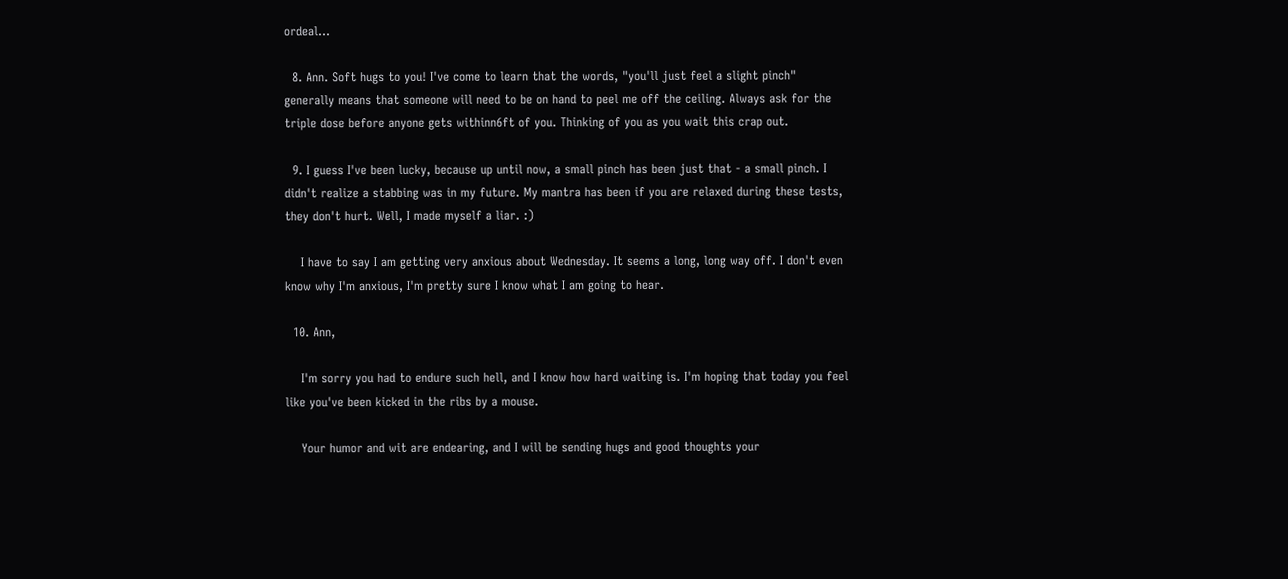ordeal...

  8. Ann. Soft hugs to you! I've come to learn that the words, "you'll just feel a slight pinch" generally means that someone will need to be on hand to peel me off the ceiling. Always ask for the triple dose before anyone gets withinn6ft of you. Thinking of you as you wait this crap out.

  9. I guess I've been lucky, because up until now, a small pinch has been just that - a small pinch. I didn't realize a stabbing was in my future. My mantra has been if you are relaxed during these tests, they don't hurt. Well, I made myself a liar. :)

    I have to say I am getting very anxious about Wednesday. It seems a long, long way off. I don't even know why I'm anxious, I'm pretty sure I know what I am going to hear.

  10. Ann,

    I'm sorry you had to endure such hell, and I know how hard waiting is. I'm hoping that today you feel like you've been kicked in the ribs by a mouse.

    Your humor and wit are endearing, and I will be sending hugs and good thoughts your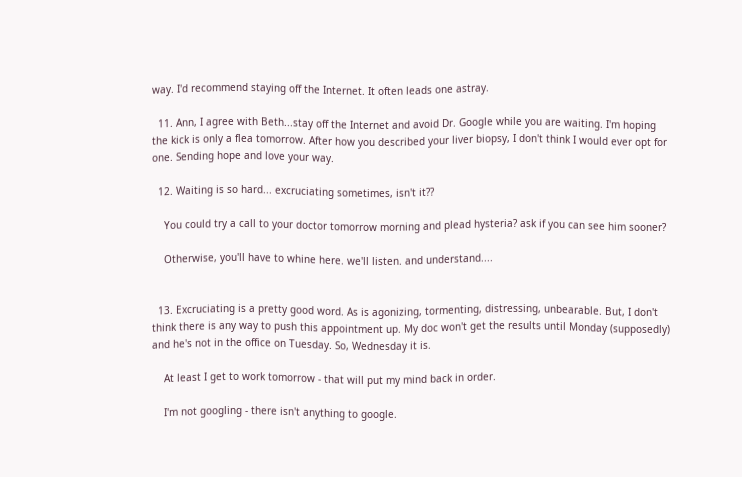way. I'd recommend staying off the Internet. It often leads one astray.

  11. Ann, I agree with Beth...stay off the Internet and avoid Dr. Google while you are waiting. I'm hoping the kick is only a flea tomorrow. After how you described your liver biopsy, I don't think I would ever opt for one. Sending hope and love your way.

  12. Waiting is so hard... excruciating sometimes, isn't it??

    You could try a call to your doctor tomorrow morning and plead hysteria? ask if you can see him sooner?

    Otherwise, you'll have to whine here. we'll listen. and understand....


  13. Excruciating is a pretty good word. As is agonizing, tormenting, distressing, unbearable. But, I don't think there is any way to push this appointment up. My doc won't get the results until Monday (supposedly) and he's not in the office on Tuesday. So, Wednesday it is.

    At least I get to work tomorrow - that will put my mind back in order.

    I'm not googling - there isn't anything to google.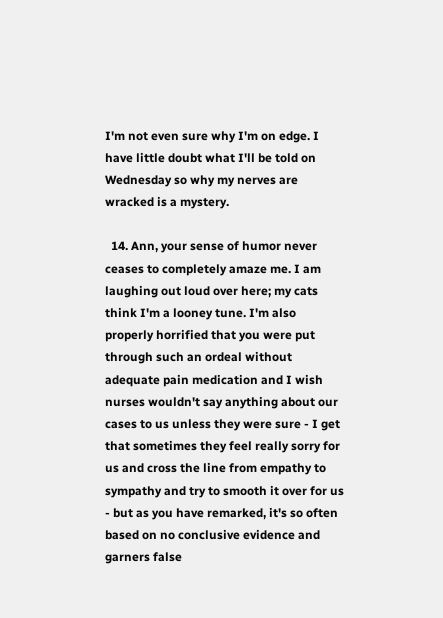I'm not even sure why I'm on edge. I have little doubt what I'll be told on Wednesday so why my nerves are wracked is a mystery.

  14. Ann, your sense of humor never ceases to completely amaze me. I am laughing out loud over here; my cats think I'm a looney tune. I'm also properly horrified that you were put through such an ordeal without adequate pain medication and I wish nurses wouldn't say anything about our cases to us unless they were sure - I get that sometimes they feel really sorry for us and cross the line from empathy to sympathy and try to smooth it over for us - but as you have remarked, it's so often based on no conclusive evidence and garners false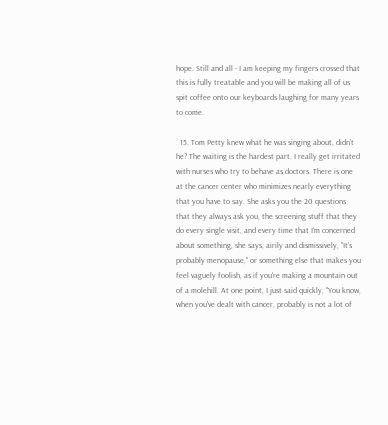hope. Still and all - I am keeping my fingers crossed that this is fully treatable and you will be making all of us spit coffee onto our keyboards laughing for many years to come.

  15. Tom Petty knew what he was singing about, didn't he? The waiting is the hardest part. I really get irritated with nurses who try to behave as doctors. There is one at the cancer center who minimizes nearly everything that you have to say. She asks you the 20 questions that they always ask you, the screening stuff that they do every single visit, and every time that I'm concerned about something, she says, airily and dismissively, "It's probably menopause," or something else that makes you feel vaguely foolish, as if you're making a mountain out of a molehill. At one point, I just said quickly, "You know, when you've dealt with cancer, probably is not a lot of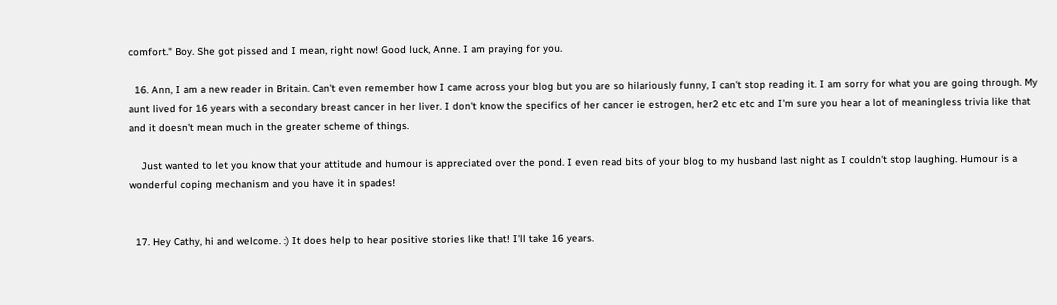comfort." Boy. She got pissed and I mean, right now! Good luck, Anne. I am praying for you.

  16. Ann, I am a new reader in Britain. Can't even remember how I came across your blog but you are so hilariously funny, I can't stop reading it. I am sorry for what you are going through. My aunt lived for 16 years with a secondary breast cancer in her liver. I don't know the specifics of her cancer ie estrogen, her2 etc etc and I'm sure you hear a lot of meaningless trivia like that and it doesn't mean much in the greater scheme of things.

    Just wanted to let you know that your attitude and humour is appreciated over the pond. I even read bits of your blog to my husband last night as I couldn't stop laughing. Humour is a wonderful coping mechanism and you have it in spades!


  17. Hey Cathy, hi and welcome. :) It does help to hear positive stories like that! I'll take 16 years.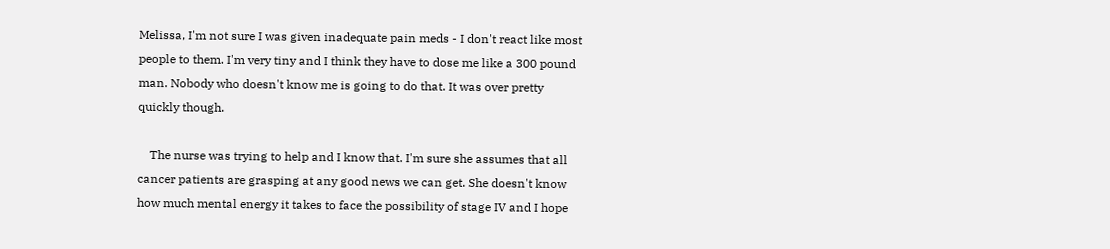Melissa, I'm not sure I was given inadequate pain meds - I don't react like most people to them. I'm very tiny and I think they have to dose me like a 300 pound man. Nobody who doesn't know me is going to do that. It was over pretty quickly though.

    The nurse was trying to help and I know that. I'm sure she assumes that all cancer patients are grasping at any good news we can get. She doesn't know how much mental energy it takes to face the possibility of stage IV and I hope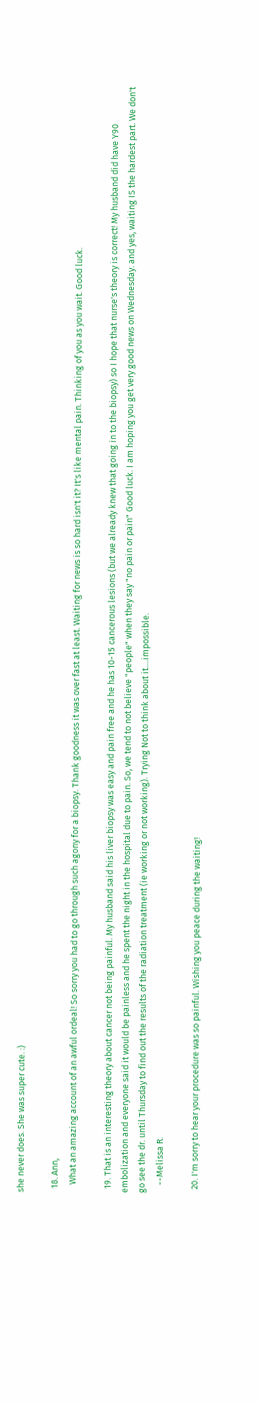she never does. She was super cute. :)

  18. Ann,
    What an amazing account of an awful ordeal! So sorry you had to go through such agony for a biopsy. Thank goodness it was over fast at least. Waiting for news is so hard isn't it? It's like mental pain. Thinking of you as you wait. Good luck.

  19. That is an interesting theory about cancer not being painful. My husband said his liver biopsy was easy and pain free and he has 10-15 cancerous lesions (but we already knew that going in to the biopsy) so I hope that nurse's theory is correct! My husband did have Y90 embolization and everyone said it would be painless and he spent the night in the hospital due to pain. So, we tend to not believe "people" when they say "no pain or pain" Good luck. I am hoping you get very good news on Wednesday. and yes, waiting IS the hardest part. We don't go see the dr. until Thursday to find out the results of the radiation treatment (ie working or not working). Trying Not to think about it....impossible.
    --Melissa R.

  20. I'm sorry to hear your procedure was so painful. Wishing you peace during the waiting!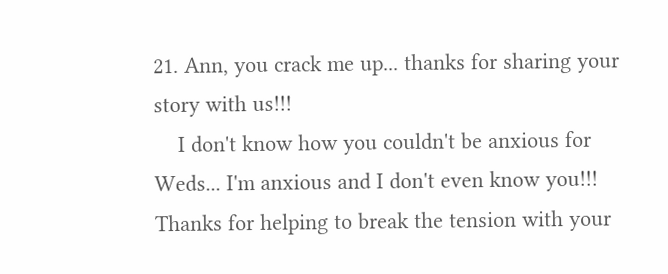21. Ann, you crack me up... thanks for sharing your story with us!!!
    I don't know how you couldn't be anxious for Weds... I'm anxious and I don't even know you!!! Thanks for helping to break the tension with your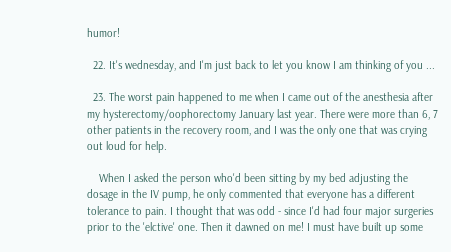humor!

  22. It's wednesday, and I'm just back to let you know I am thinking of you ...

  23. The worst pain happened to me when I came out of the anesthesia after my hysterectomy/oophorectomy January last year. There were more than 6, 7 other patients in the recovery room, and I was the only one that was crying out loud for help.

    When I asked the person who'd been sitting by my bed adjusting the dosage in the IV pump, he only commented that everyone has a different tolerance to pain. I thought that was odd - since I'd had four major surgeries prior to the 'elctive' one. Then it dawned on me! I must have built up some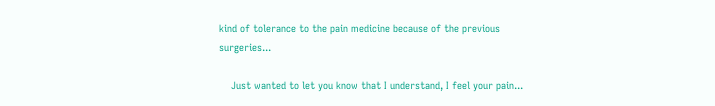kind of tolerance to the pain medicine because of the previous surgeries...

    Just wanted to let you know that I understand, I feel your pain...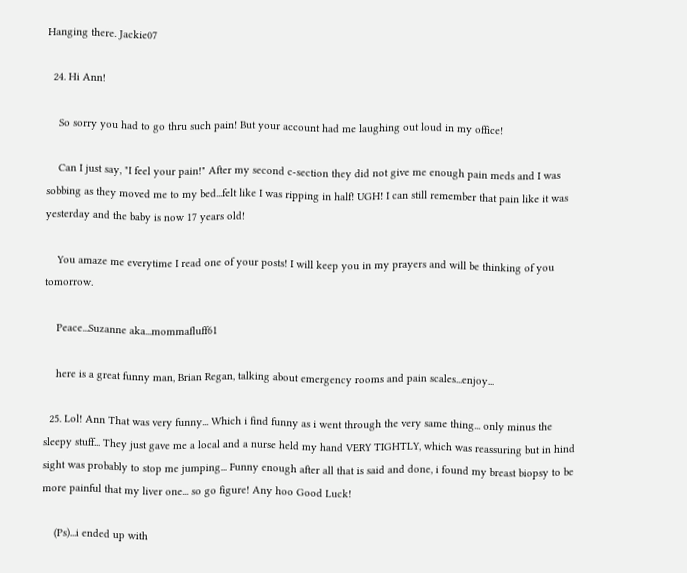Hanging there. Jackie07

  24. Hi Ann!

    So sorry you had to go thru such pain! But your account had me laughing out loud in my office!

    Can I just say, "I feel your pain!" After my second c-section they did not give me enough pain meds and I was sobbing as they moved me to my bed...felt like I was ripping in half! UGH! I can still remember that pain like it was yesterday and the baby is now 17 years old!

    You amaze me everytime I read one of your posts! I will keep you in my prayers and will be thinking of you tomorrow.

    Peace...Suzanne aka...mommafluff61

    here is a great funny man, Brian Regan, talking about emergency rooms and pain scales...enjoy...

  25. Lol! Ann That was very funny... Which i find funny as i went through the very same thing... only minus the sleepy stuff... They just gave me a local and a nurse held my hand VERY TIGHTLY, which was reassuring but in hind sight was probably to stop me jumping... Funny enough after all that is said and done, i found my breast biopsy to be more painful that my liver one... so go figure! Any hoo Good Luck!

    (Ps)...i ended up with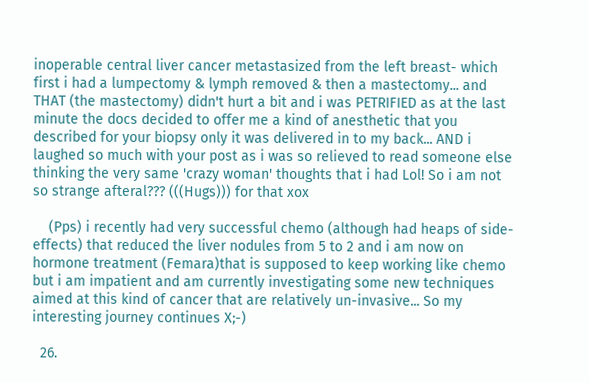inoperable central liver cancer metastasized from the left breast- which first i had a lumpectomy & lymph removed & then a mastectomy... and THAT (the mastectomy) didn't hurt a bit and i was PETRIFIED as at the last minute the docs decided to offer me a kind of anesthetic that you described for your biopsy only it was delivered in to my back... AND i laughed so much with your post as i was so relieved to read someone else thinking the very same 'crazy woman' thoughts that i had Lol! So i am not so strange afteral??? (((Hugs))) for that xox

    (Pps) i recently had very successful chemo (although had heaps of side-effects) that reduced the liver nodules from 5 to 2 and i am now on hormone treatment (Femara)that is supposed to keep working like chemo but i am impatient and am currently investigating some new techniques aimed at this kind of cancer that are relatively un-invasive... So my interesting journey continues X;-)

  26.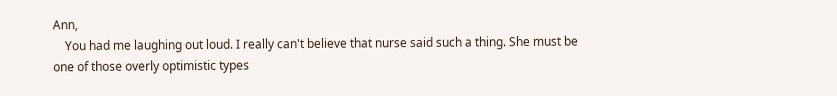Ann,
    You had me laughing out loud. I really can't believe that nurse said such a thing. She must be one of those overly optimistic types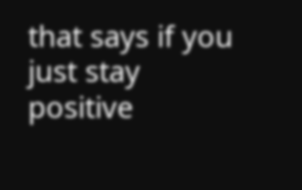that says if you just stay positive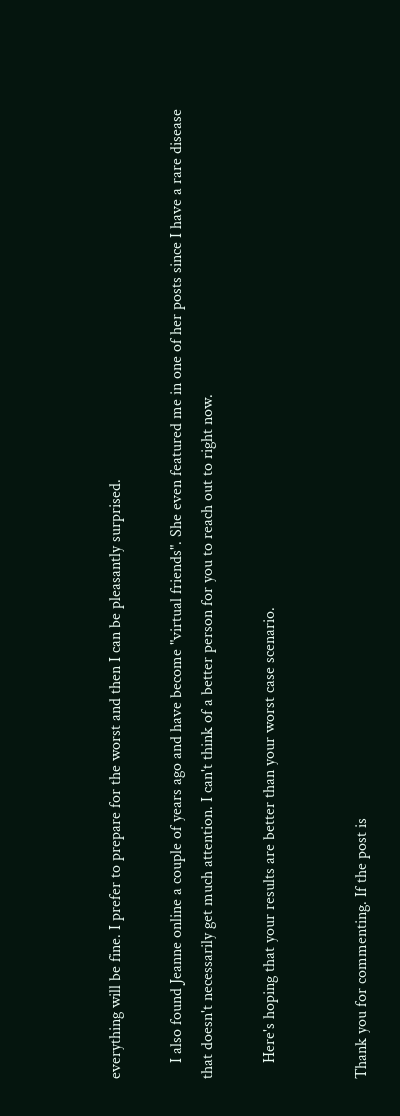everything will be fine. I prefer to prepare for the worst and then I can be pleasantly surprised.

    I also found Jeanne online a couple of years ago and have become "virtual friends". She even featured me in one of her posts since I have a rare disease that doesn't necessarily get much attention. I can't think of a better person for you to reach out to right now.

    Here's hoping that your results are better than your worst case scenario.


Thank you for commenting. If the post is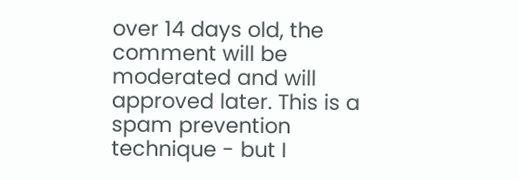over 14 days old, the comment will be moderated and will approved later. This is a spam prevention technique - but I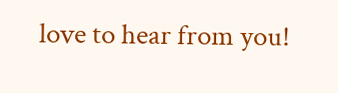love to hear from you!